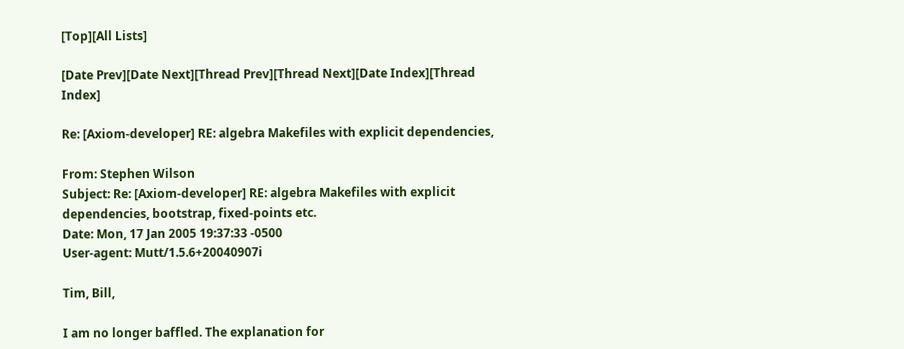[Top][All Lists]

[Date Prev][Date Next][Thread Prev][Thread Next][Date Index][Thread Index]

Re: [Axiom-developer] RE: algebra Makefiles with explicit dependencies,

From: Stephen Wilson
Subject: Re: [Axiom-developer] RE: algebra Makefiles with explicit dependencies, bootstrap, fixed-points etc.
Date: Mon, 17 Jan 2005 19:37:33 -0500
User-agent: Mutt/1.5.6+20040907i

Tim, Bill,

I am no longer baffled. The explanation for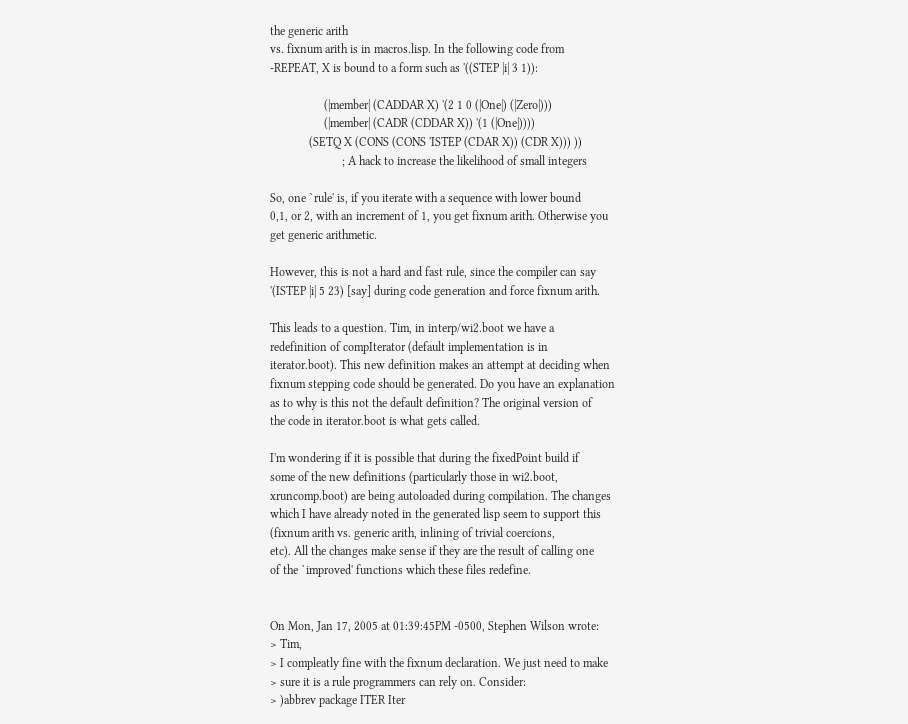the generic arith
vs. fixnum arith is in macros.lisp. In the following code from
-REPEAT, X is bound to a form such as '((STEP |i| 3 1)):

                  (|member| (CADDAR X) '(2 1 0 (|One|) (|Zero|)))
                  (|member| (CADR (CDDAR X)) '(1 (|One|))))
             (SETQ X (CONS (CONS 'ISTEP (CDAR X)) (CDR X))) ))
                        ; A hack to increase the likelihood of small integers

So, one `rule' is, if you iterate with a sequence with lower bound
0,1, or 2, with an increment of 1, you get fixnum arith. Otherwise you
get generic arithmetic.

However, this is not a hard and fast rule, since the compiler can say
'(ISTEP |i| 5 23) [say] during code generation and force fixnum arith.

This leads to a question. Tim, in interp/wi2.boot we have a
redefinition of compIterator (default implementation is in
iterator.boot). This new definition makes an attempt at deciding when
fixnum stepping code should be generated. Do you have an explanation
as to why is this not the default definition? The original version of
the code in iterator.boot is what gets called.

I'm wondering if it is possible that during the fixedPoint build if
some of the new definitions (particularly those in wi2.boot,
xruncomp.boot) are being autoloaded during compilation. The changes
which I have already noted in the generated lisp seem to support this
(fixnum arith vs. generic arith, inlining of trivial coercions,
etc). All the changes make sense if they are the result of calling one
of the `improved' functions which these files redefine.


On Mon, Jan 17, 2005 at 01:39:45PM -0500, Stephen Wilson wrote:
> Tim,
> I compleatly fine with the fixnum declaration. We just need to make
> sure it is a rule programmers can rely on. Consider:
> )abbrev package ITER Iter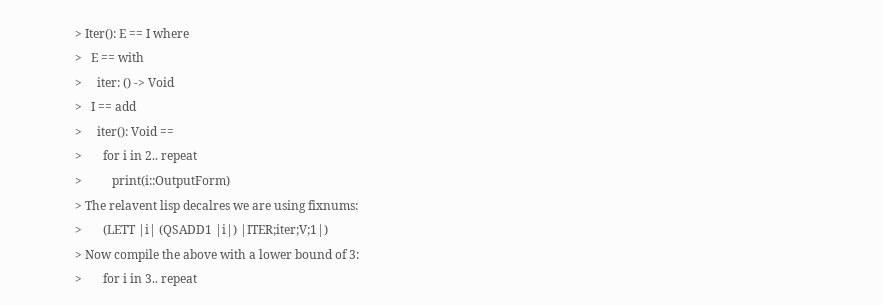> Iter(): E == I where
>   E == with
>     iter: () -> Void
>   I == add
>     iter(): Void ==
>       for i in 2.. repeat
>          print(i::OutputForm)
> The relavent lisp decalres we are using fixnums:
>       (LETT |i| (QSADD1 |i|) |ITER;iter;V;1|)
> Now compile the above with a lower bound of 3:
>       for i in 3.. repeat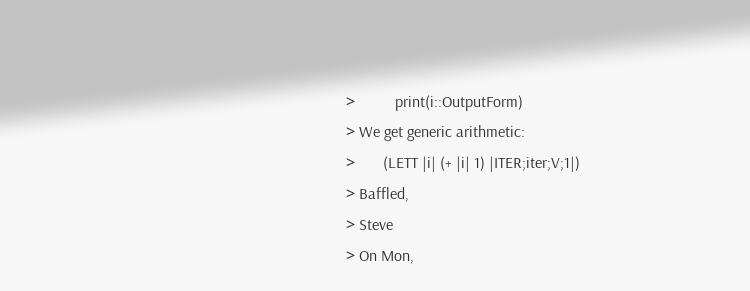>          print(i::OutputForm)
> We get generic arithmetic:
>       (LETT |i| (+ |i| 1) |ITER;iter;V;1|)
> Baffled,
> Steve
> On Mon,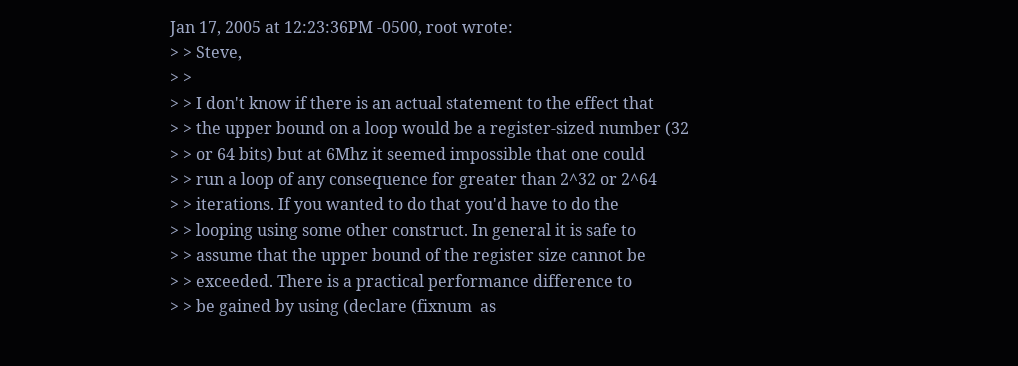Jan 17, 2005 at 12:23:36PM -0500, root wrote:
> > Steve,
> >
> > I don't know if there is an actual statement to the effect that
> > the upper bound on a loop would be a register-sized number (32
> > or 64 bits) but at 6Mhz it seemed impossible that one could
> > run a loop of any consequence for greater than 2^32 or 2^64
> > iterations. If you wanted to do that you'd have to do the
> > looping using some other construct. In general it is safe to
> > assume that the upper bound of the register size cannot be
> > exceeded. There is a practical performance difference to
> > be gained by using (declare (fixnum  as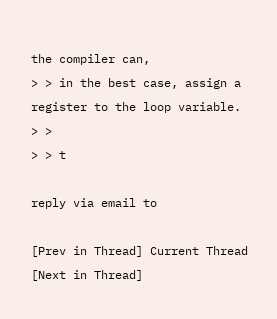the compiler can,
> > in the best case, assign a register to the loop variable.
> >
> > t

reply via email to

[Prev in Thread] Current Thread [Next in Thread]